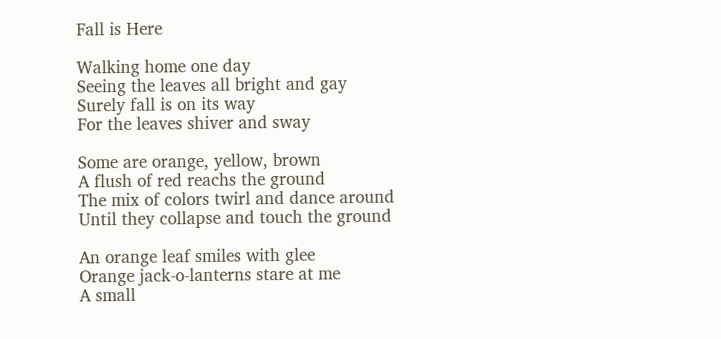Fall is Here

Walking home one day
Seeing the leaves all bright and gay
Surely fall is on its way
For the leaves shiver and sway

Some are orange, yellow, brown
A flush of red reachs the ground
The mix of colors twirl and dance around
Until they collapse and touch the ground

An orange leaf smiles with glee
Orange jack-o-lanterns stare at me
A small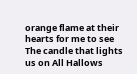orange flame at their hearts for me to see
The candle that lights us on All Hallows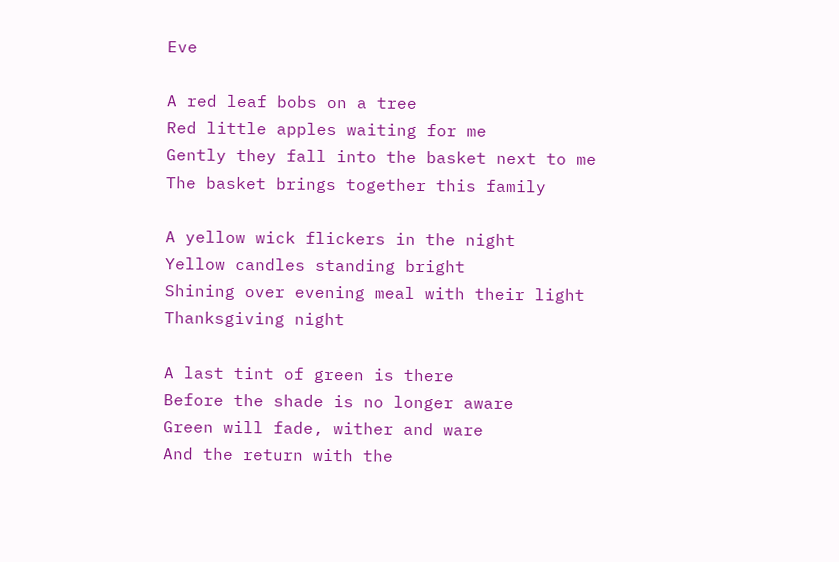Eve

A red leaf bobs on a tree
Red little apples waiting for me
Gently they fall into the basket next to me
The basket brings together this family

A yellow wick flickers in the night
Yellow candles standing bright
Shining over evening meal with their light
Thanksgiving night

A last tint of green is there
Before the shade is no longer aware
Green will fade, wither and ware
And the return with the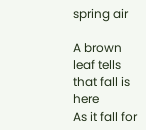spring air

A brown leaf tells that fall is here
As it fall for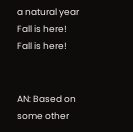a natural year
Fall is here!
Fall is here!


AN: Based on some other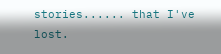stories...... that I've lost.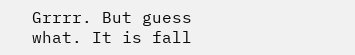Grrrr. But guess
what. It is fall